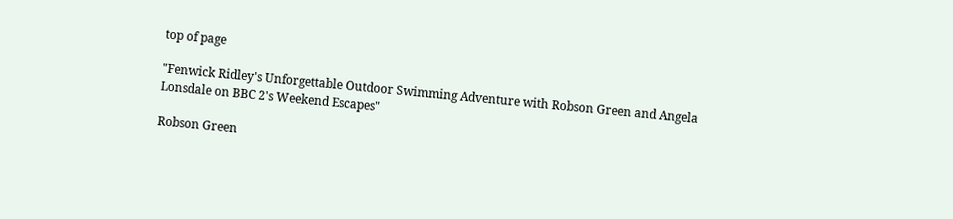top of page

"Fenwick Ridley's Unforgettable Outdoor Swimming Adventure with Robson Green and Angela Lonsdale on BBC 2's Weekend Escapes"

Robson Green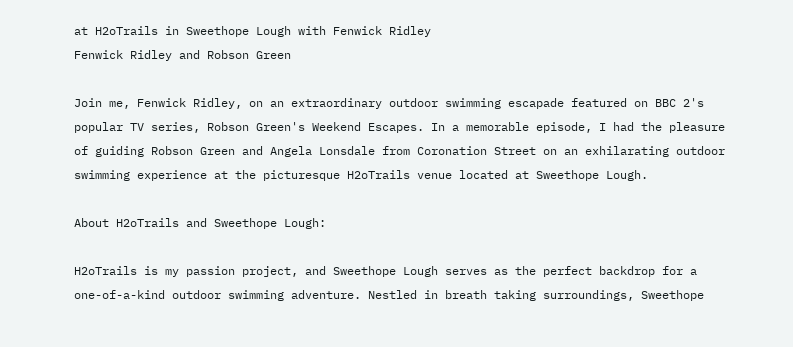at H2oTrails in Sweethope Lough with Fenwick Ridley
Fenwick Ridley and Robson Green

Join me, Fenwick Ridley, on an extraordinary outdoor swimming escapade featured on BBC 2's popular TV series, Robson Green's Weekend Escapes. In a memorable episode, I had the pleasure of guiding Robson Green and Angela Lonsdale from Coronation Street on an exhilarating outdoor swimming experience at the picturesque H2oTrails venue located at Sweethope Lough.

About H2oTrails and Sweethope Lough:

H2oTrails is my passion project, and Sweethope Lough serves as the perfect backdrop for a one-of-a-kind outdoor swimming adventure. Nestled in breath taking surroundings, Sweethope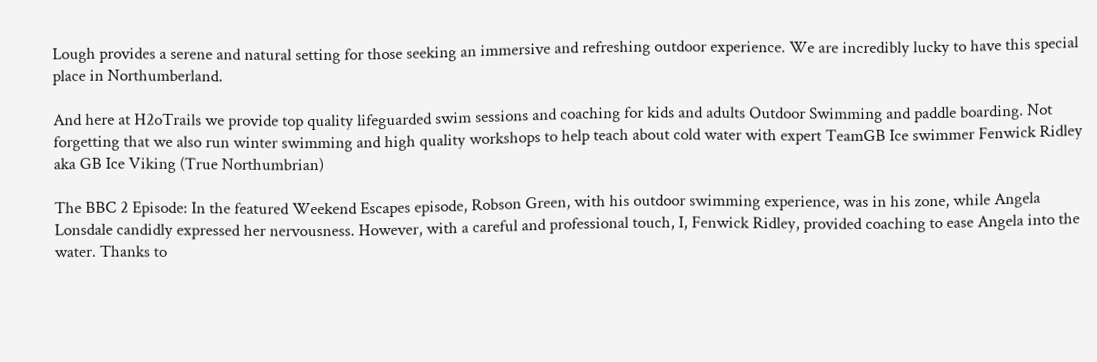Lough provides a serene and natural setting for those seeking an immersive and refreshing outdoor experience. We are incredibly lucky to have this special place in Northumberland.

And here at H2oTrails we provide top quality lifeguarded swim sessions and coaching for kids and adults Outdoor Swimming and paddle boarding. Not forgetting that we also run winter swimming and high quality workshops to help teach about cold water with expert TeamGB Ice swimmer Fenwick Ridley aka GB Ice Viking (True Northumbrian)

The BBC 2 Episode: In the featured Weekend Escapes episode, Robson Green, with his outdoor swimming experience, was in his zone, while Angela Lonsdale candidly expressed her nervousness. However, with a careful and professional touch, I, Fenwick Ridley, provided coaching to ease Angela into the water. Thanks to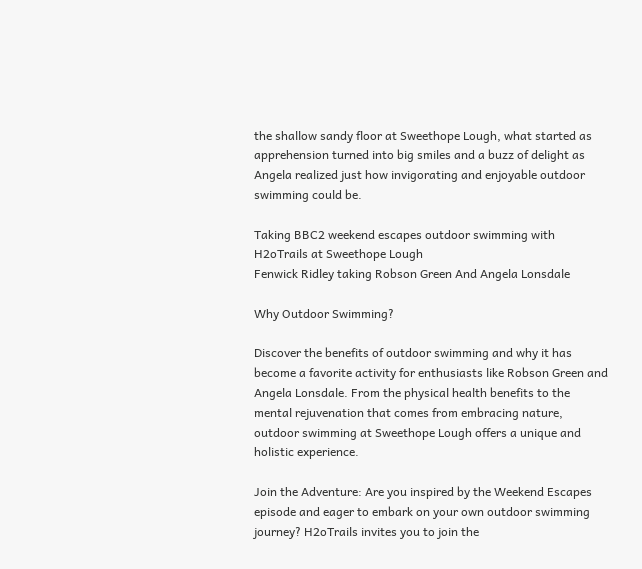the shallow sandy floor at Sweethope Lough, what started as apprehension turned into big smiles and a buzz of delight as Angela realized just how invigorating and enjoyable outdoor swimming could be.

Taking BBC2 weekend escapes outdoor swimming with H2oTrails at Sweethope Lough
Fenwick Ridley taking Robson Green And Angela Lonsdale

Why Outdoor Swimming?

Discover the benefits of outdoor swimming and why it has become a favorite activity for enthusiasts like Robson Green and Angela Lonsdale. From the physical health benefits to the mental rejuvenation that comes from embracing nature, outdoor swimming at Sweethope Lough offers a unique and holistic experience.

Join the Adventure: Are you inspired by the Weekend Escapes episode and eager to embark on your own outdoor swimming journey? H2oTrails invites you to join the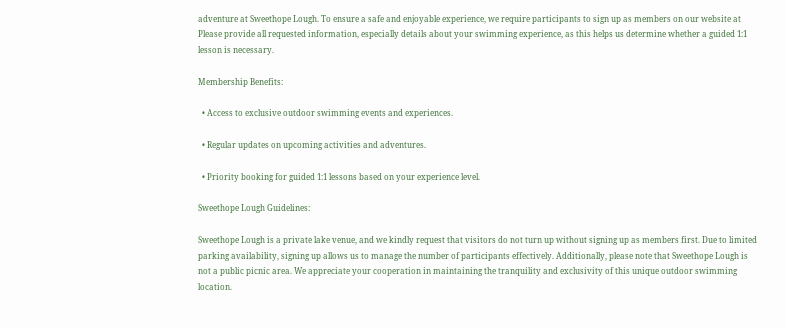adventure at Sweethope Lough. To ensure a safe and enjoyable experience, we require participants to sign up as members on our website at Please provide all requested information, especially details about your swimming experience, as this helps us determine whether a guided 1:1 lesson is necessary.

Membership Benefits:

  • Access to exclusive outdoor swimming events and experiences.

  • Regular updates on upcoming activities and adventures.

  • Priority booking for guided 1:1 lessons based on your experience level.

Sweethope Lough Guidelines:

Sweethope Lough is a private lake venue, and we kindly request that visitors do not turn up without signing up as members first. Due to limited parking availability, signing up allows us to manage the number of participants effectively. Additionally, please note that Sweethope Lough is not a public picnic area. We appreciate your cooperation in maintaining the tranquility and exclusivity of this unique outdoor swimming location.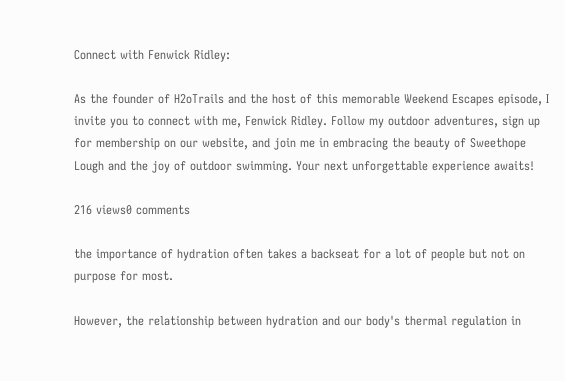Connect with Fenwick Ridley:

As the founder of H2oTrails and the host of this memorable Weekend Escapes episode, I invite you to connect with me, Fenwick Ridley. Follow my outdoor adventures, sign up for membership on our website, and join me in embracing the beauty of Sweethope Lough and the joy of outdoor swimming. Your next unforgettable experience awaits!

216 views0 comments

the importance of hydration often takes a backseat for a lot of people but not on purpose for most.

However, the relationship between hydration and our body's thermal regulation in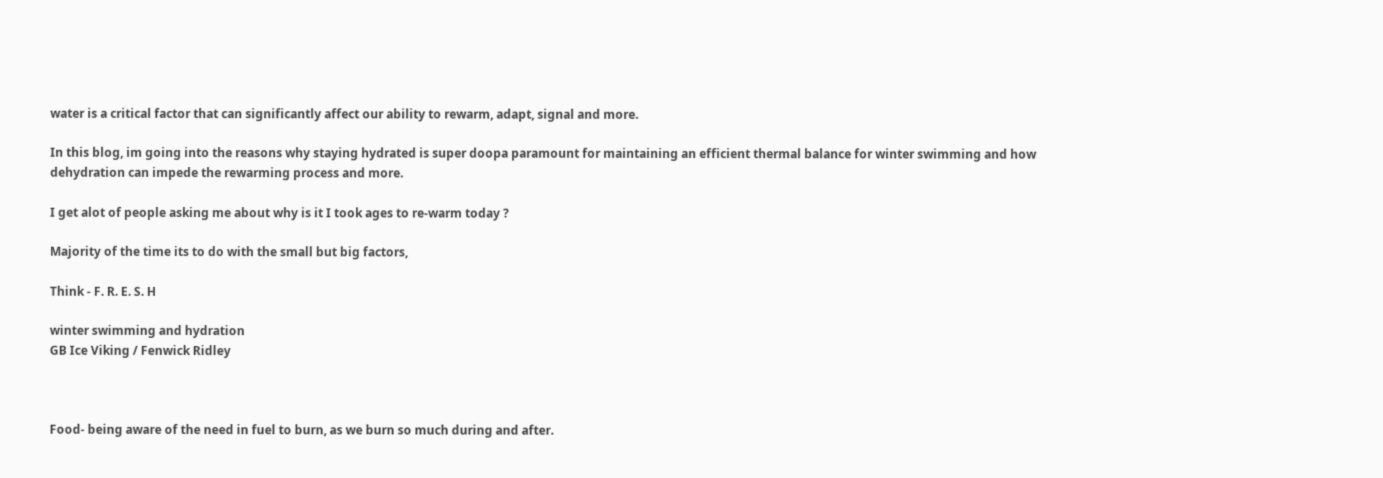water is a critical factor that can significantly affect our ability to rewarm, adapt, signal and more.

In this blog, im going into the reasons why staying hydrated is super doopa paramount for maintaining an efficient thermal balance for winter swimming and how dehydration can impede the rewarming process and more.

I get alot of people asking me about why is it I took ages to re-warm today ?

Majority of the time its to do with the small but big factors,

Think - F. R. E. S. H

winter swimming and hydration
GB Ice Viking / Fenwick Ridley



Food- being aware of the need in fuel to burn, as we burn so much during and after.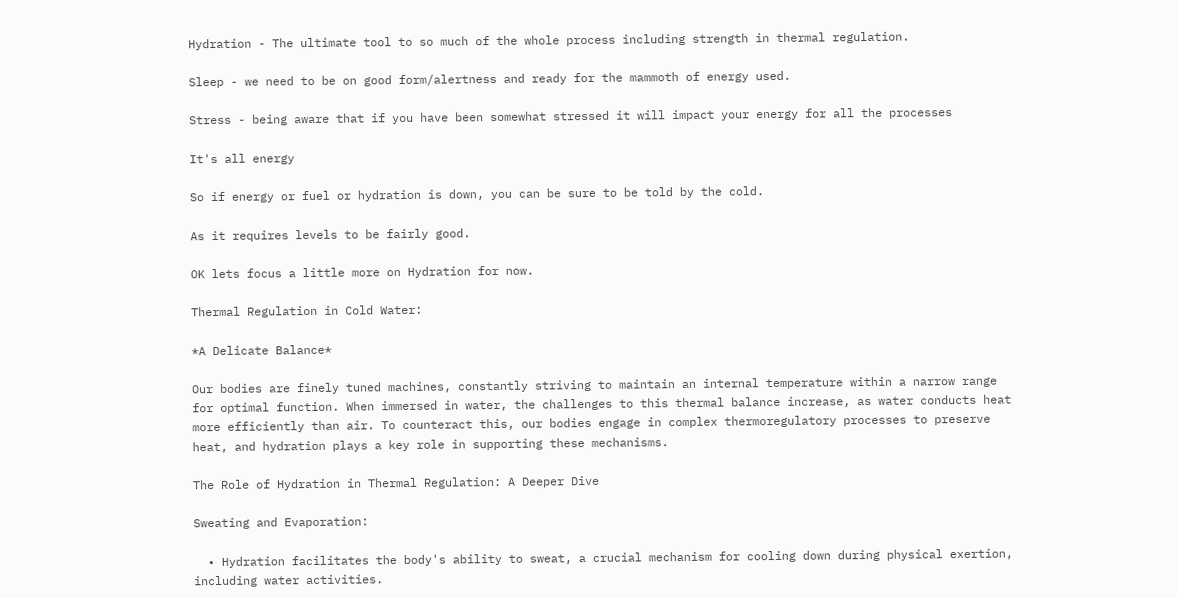Hydration - The ultimate tool to so much of the whole process including strength in thermal regulation.

Sleep - we need to be on good form/alertness and ready for the mammoth of energy used.

Stress - being aware that if you have been somewhat stressed it will impact your energy for all the processes

It's all energy

So if energy or fuel or hydration is down, you can be sure to be told by the cold.

As it requires levels to be fairly good.

OK lets focus a little more on Hydration for now.

Thermal Regulation in Cold Water:

*A Delicate Balance*

Our bodies are finely tuned machines, constantly striving to maintain an internal temperature within a narrow range for optimal function. When immersed in water, the challenges to this thermal balance increase, as water conducts heat more efficiently than air. To counteract this, our bodies engage in complex thermoregulatory processes to preserve heat, and hydration plays a key role in supporting these mechanisms.

The Role of Hydration in Thermal Regulation: A Deeper Dive

Sweating and Evaporation:

  • Hydration facilitates the body's ability to sweat, a crucial mechanism for cooling down during physical exertion, including water activities.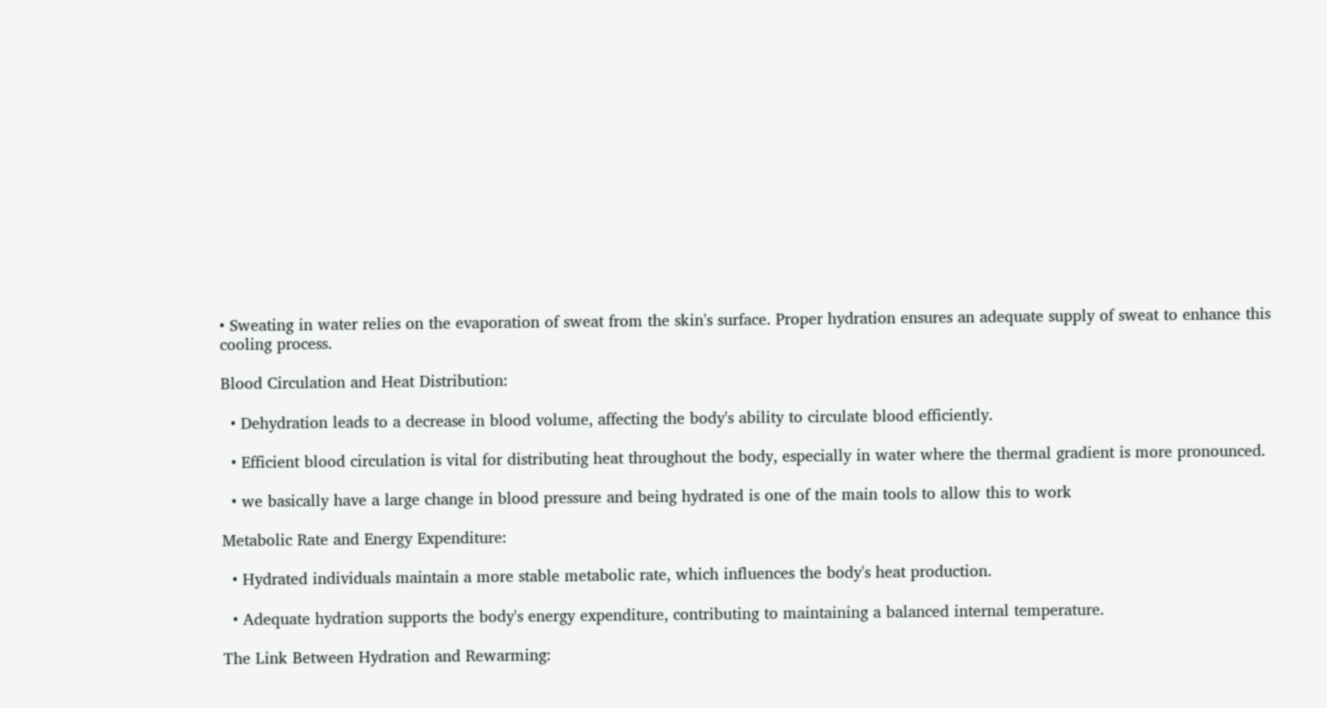• Sweating in water relies on the evaporation of sweat from the skin's surface. Proper hydration ensures an adequate supply of sweat to enhance this cooling process.

Blood Circulation and Heat Distribution:

  • Dehydration leads to a decrease in blood volume, affecting the body's ability to circulate blood efficiently.

  • Efficient blood circulation is vital for distributing heat throughout the body, especially in water where the thermal gradient is more pronounced.

  • we basically have a large change in blood pressure and being hydrated is one of the main tools to allow this to work

Metabolic Rate and Energy Expenditure:

  • Hydrated individuals maintain a more stable metabolic rate, which influences the body's heat production.

  • Adequate hydration supports the body's energy expenditure, contributing to maintaining a balanced internal temperature.

The Link Between Hydration and Rewarming: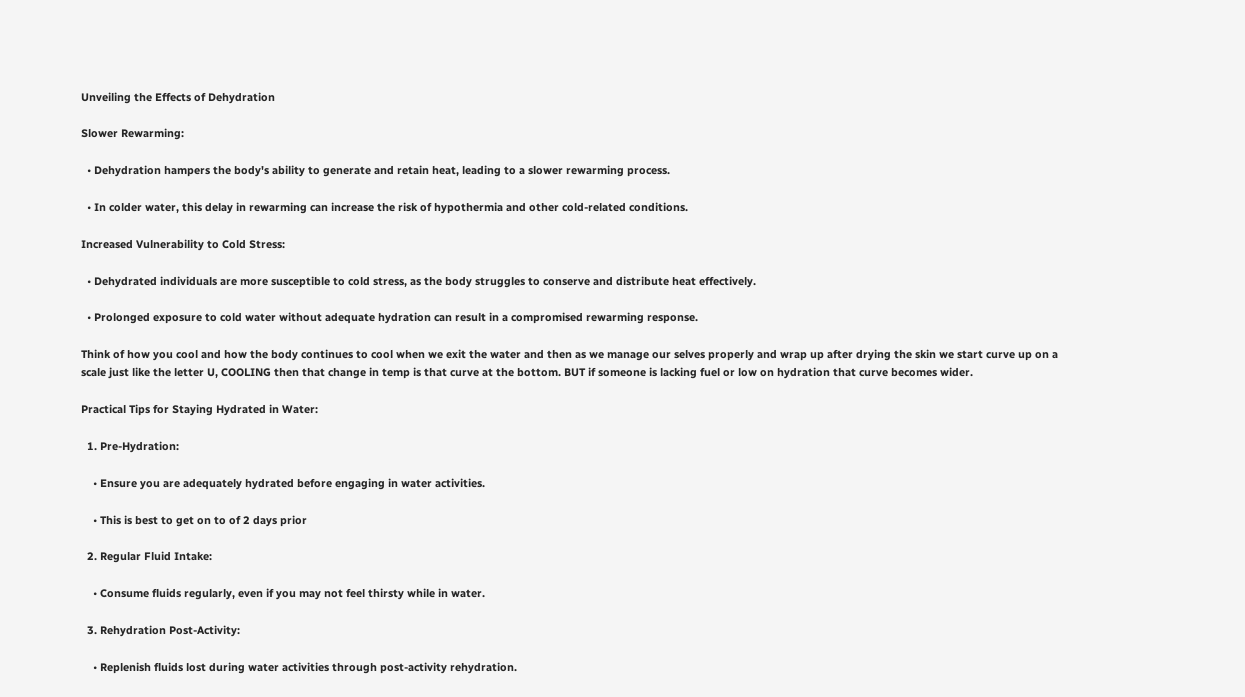Unveiling the Effects of Dehydration

Slower Rewarming:

  • Dehydration hampers the body's ability to generate and retain heat, leading to a slower rewarming process.

  • In colder water, this delay in rewarming can increase the risk of hypothermia and other cold-related conditions.

Increased Vulnerability to Cold Stress:

  • Dehydrated individuals are more susceptible to cold stress, as the body struggles to conserve and distribute heat effectively.

  • Prolonged exposure to cold water without adequate hydration can result in a compromised rewarming response.

Think of how you cool and how the body continues to cool when we exit the water and then as we manage our selves properly and wrap up after drying the skin we start curve up on a scale just like the letter U, COOLING then that change in temp is that curve at the bottom. BUT if someone is lacking fuel or low on hydration that curve becomes wider.

Practical Tips for Staying Hydrated in Water:

  1. Pre-Hydration:

    • Ensure you are adequately hydrated before engaging in water activities.

    • This is best to get on to of 2 days prior

  2. Regular Fluid Intake:

    • Consume fluids regularly, even if you may not feel thirsty while in water.

  3. Rehydration Post-Activity:

    • Replenish fluids lost during water activities through post-activity rehydration.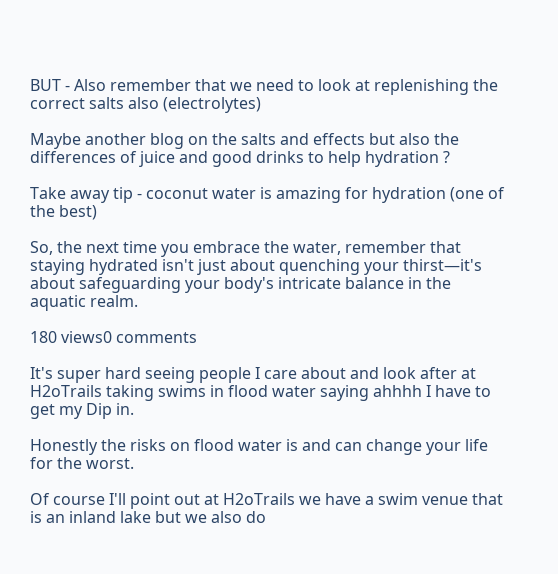BUT - Also remember that we need to look at replenishing the correct salts also (electrolytes)

Maybe another blog on the salts and effects but also the differences of juice and good drinks to help hydration ?

Take away tip - coconut water is amazing for hydration (one of the best)

So, the next time you embrace the water, remember that staying hydrated isn't just about quenching your thirst—it's about safeguarding your body's intricate balance in the aquatic realm.

180 views0 comments

It's super hard seeing people I care about and look after at H2oTrails taking swims in flood water saying ahhhh I have to get my Dip in.

Honestly the risks on flood water is and can change your life for the worst.

Of course I'll point out at H2oTrails we have a swim venue that is an inland lake but we also do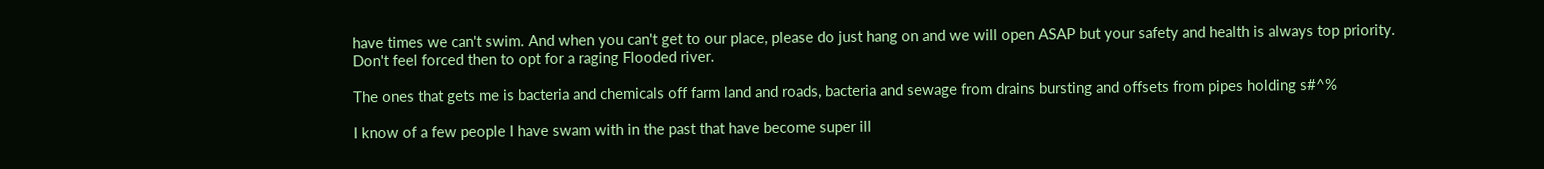have times we can't swim. And when you can't get to our place, please do just hang on and we will open ASAP but your safety and health is always top priority. Don't feel forced then to opt for a raging Flooded river.

The ones that gets me is bacteria and chemicals off farm land and roads, bacteria and sewage from drains bursting and offsets from pipes holding s#^%

I know of a few people I have swam with in the past that have become super ill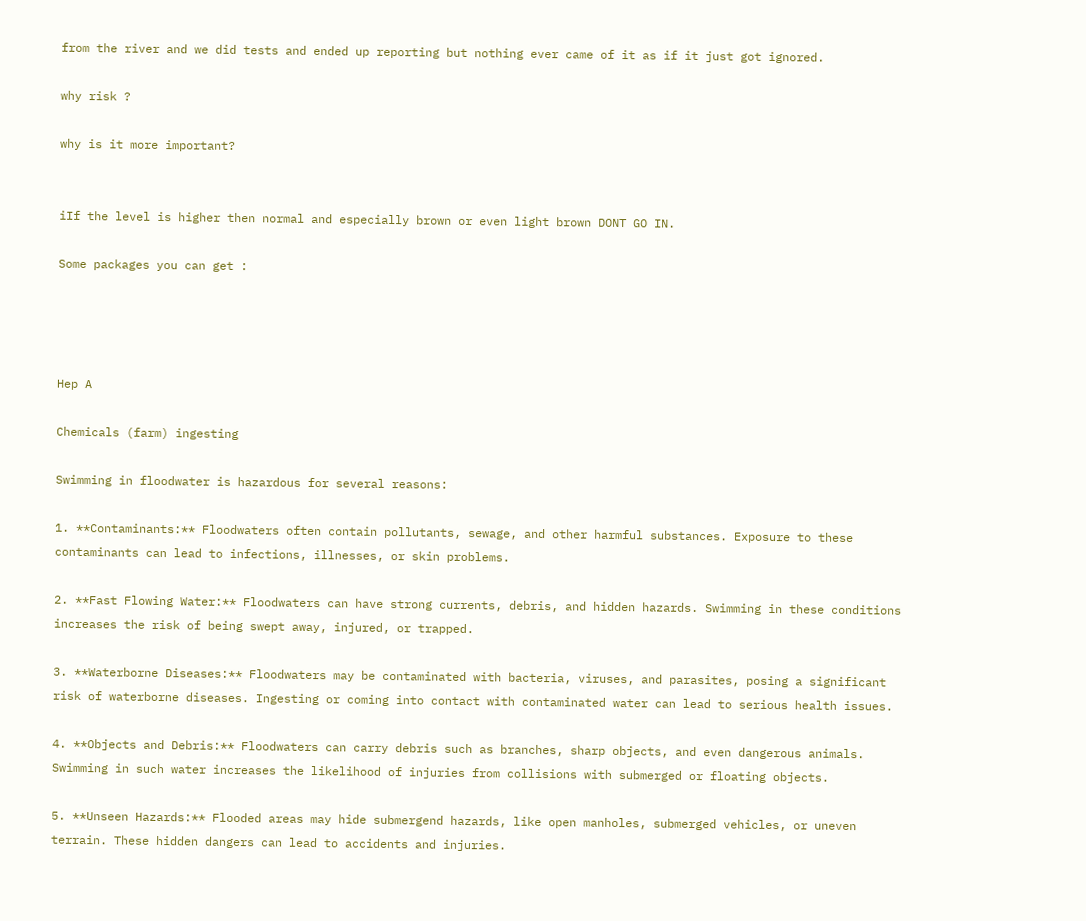from the river and we did tests and ended up reporting but nothing ever came of it as if it just got ignored.

why risk ?

why is it more important?


iIf the level is higher then normal and especially brown or even light brown DONT GO IN.

Some packages you can get :




Hep A

Chemicals (farm) ingesting

Swimming in floodwater is hazardous for several reasons:

1. **Contaminants:** Floodwaters often contain pollutants, sewage, and other harmful substances. Exposure to these contaminants can lead to infections, illnesses, or skin problems.

2. **Fast Flowing Water:** Floodwaters can have strong currents, debris, and hidden hazards. Swimming in these conditions increases the risk of being swept away, injured, or trapped.

3. **Waterborne Diseases:** Floodwaters may be contaminated with bacteria, viruses, and parasites, posing a significant risk of waterborne diseases. Ingesting or coming into contact with contaminated water can lead to serious health issues.

4. **Objects and Debris:** Floodwaters can carry debris such as branches, sharp objects, and even dangerous animals. Swimming in such water increases the likelihood of injuries from collisions with submerged or floating objects.

5. **Unseen Hazards:** Flooded areas may hide submergend hazards, like open manholes, submerged vehicles, or uneven terrain. These hidden dangers can lead to accidents and injuries.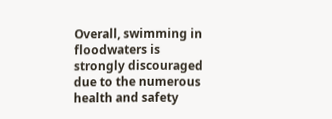Overall, swimming in floodwaters is strongly discouraged due to the numerous health and safety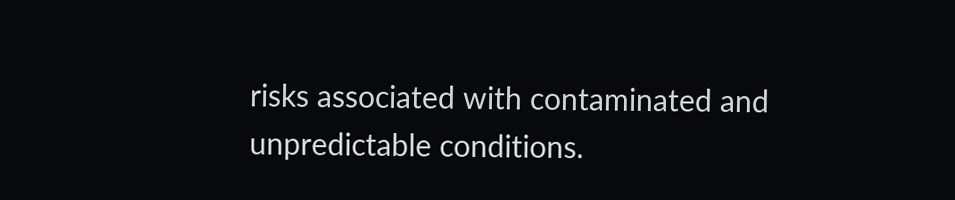risks associated with contaminated and unpredictable conditions.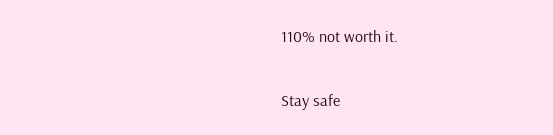110% not worth it.

Stay safe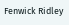Fenwick Ridley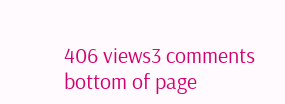406 views3 comments
bottom of page